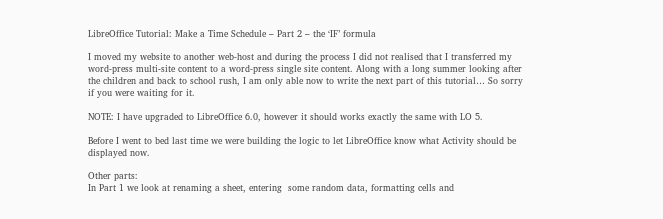LibreOffice Tutorial: Make a Time Schedule – Part 2 – the ‘IF’ formula

I moved my website to another web-host and during the process I did not realised that I transferred my word-press multi-site content to a word-press single site content. Along with a long summer looking after the children and back to school rush, I am only able now to write the next part of this tutorial… So sorry if you were waiting for it.

NOTE: I have upgraded to LibreOffice 6.0, however it should works exactly the same with LO 5.

Before I went to bed last time we were building the logic to let LibreOffice know what Activity should be displayed now.

Other parts:
In Part 1 we look at renaming a sheet, entering  some random data, formatting cells and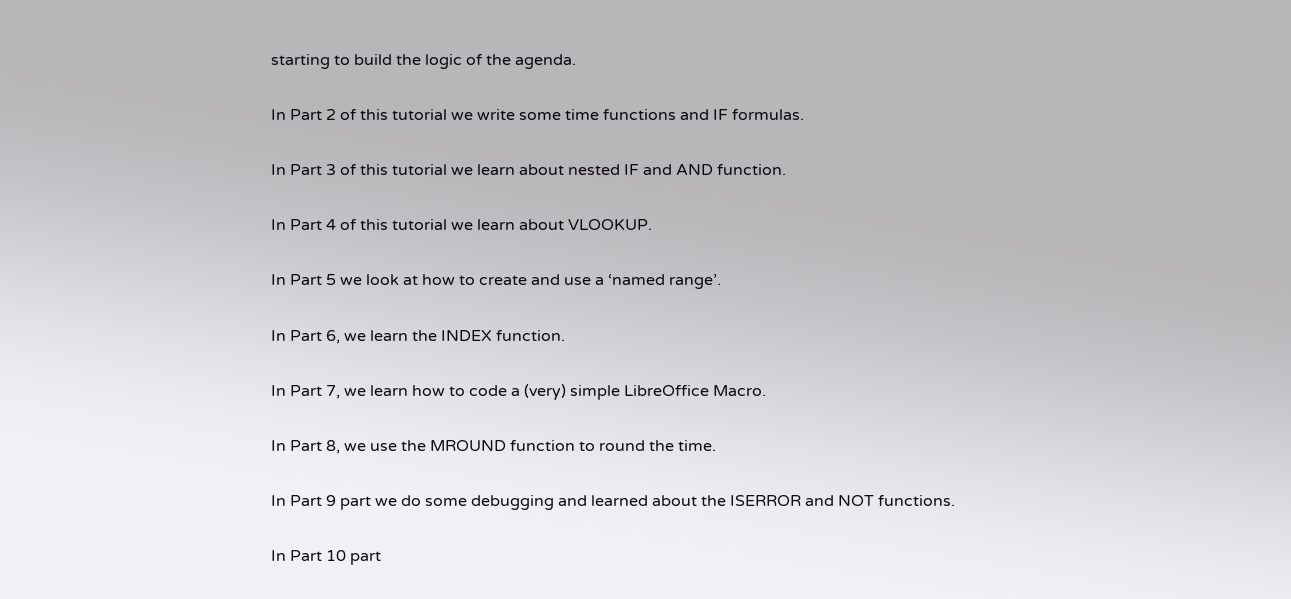starting to build the logic of the agenda.

In Part 2 of this tutorial we write some time functions and IF formulas.

In Part 3 of this tutorial we learn about nested IF and AND function.

In Part 4 of this tutorial we learn about VLOOKUP.

In Part 5 we look at how to create and use a ‘named range’.

In Part 6, we learn the INDEX function.

In Part 7, we learn how to code a (very) simple LibreOffice Macro.

In Part 8, we use the MROUND function to round the time.

In Part 9 part we do some debugging and learned about the ISERROR and NOT functions.

In Part 10 part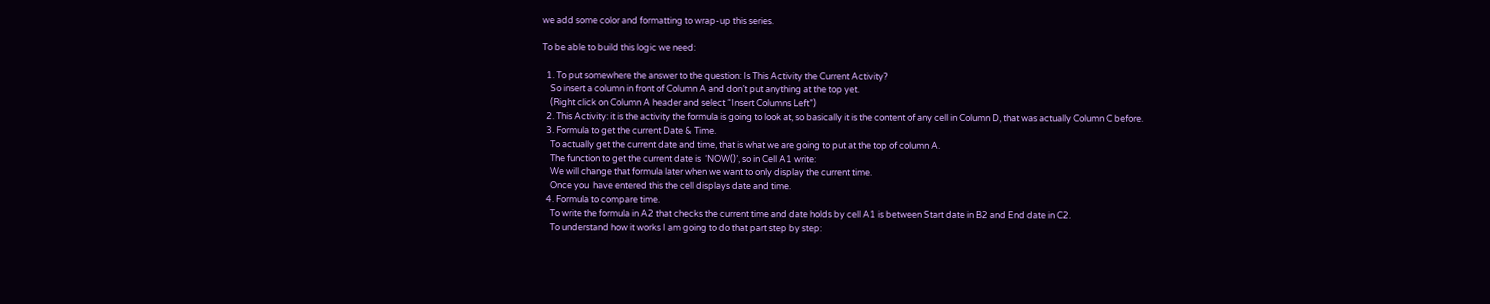we add some color and formatting to wrap-up this series.

To be able to build this logic we need:

  1. To put somewhere the answer to the question: Is This Activity the Current Activity?
    So insert a column in front of Column A and don’t put anything at the top yet.
    (Right click on Column A header and select “Insert Columns Left”)
  2. This Activity: it is the activity the formula is going to look at, so basically it is the content of any cell in Column D, that was actually Column C before.
  3. Formula to get the current Date & Time.
    To actually get the current date and time, that is what we are going to put at the top of column A.
    The function to get the current date is  ‘NOW()’, so in Cell A1 write:
    We will change that formula later when we want to only display the current time.
    Once you  have entered this the cell displays date and time.
  4. Formula to compare time.
    To write the formula in A2 that checks the current time and date holds by cell A1 is between Start date in B2 and End date in C2.
    To understand how it works I am going to do that part step by step: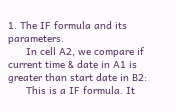1. The IF formula and its parameters.
      In cell A2, we compare if current time & date in A1 is greater than start date in B2:
      This is a IF formula. It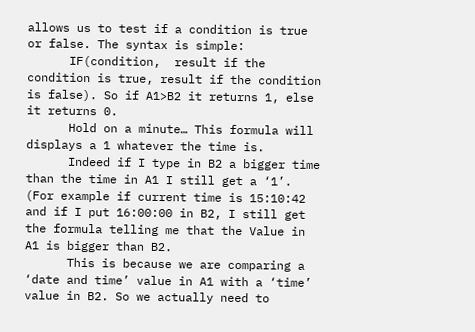allows us to test if a condition is true or false. The syntax is simple:
      IF(condition,  result if the condition is true, result if the condition is false). So if A1>B2 it returns 1, else it returns 0.
      Hold on a minute… This formula will displays a 1 whatever the time is.
      Indeed if I type in B2 a bigger time than the time in A1 I still get a ‘1’. (For example if current time is 15:10:42 and if I put 16:00:00 in B2, I still get the formula telling me that the Value in A1 is bigger than B2.
      This is because we are comparing a ‘date and time’ value in A1 with a ‘time’ value in B2. So we actually need to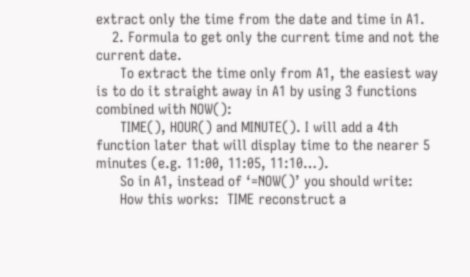extract only the time from the date and time in A1.
    2. Formula to get only the current time and not the current date.
      To extract the time only from A1, the easiest way is to do it straight away in A1 by using 3 functions combined with NOW():
      TIME(), HOUR() and MINUTE(). I will add a 4th function later that will display time to the nearer 5 minutes (e.g. 11:00, 11:05, 11:10…).
      So in A1, instead of ‘=NOW()’ you should write:
      How this works:  TIME reconstruct a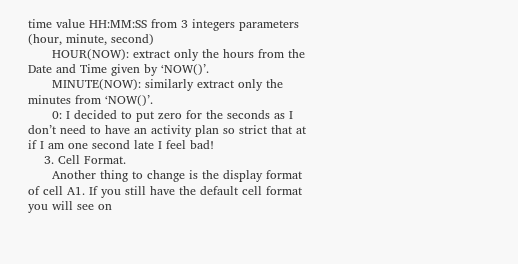time value HH:MM:SS from 3 integers parameters (hour, minute, second)
      HOUR(NOW): extract only the hours from the Date and Time given by ‘NOW()’.
      MINUTE(NOW): similarly extract only the minutes from ‘NOW()’.
      0: I decided to put zero for the seconds as I don’t need to have an activity plan so strict that at if I am one second late I feel bad!
    3. Cell Format.
      Another thing to change is the display format of cell A1. If you still have the default cell format you will see on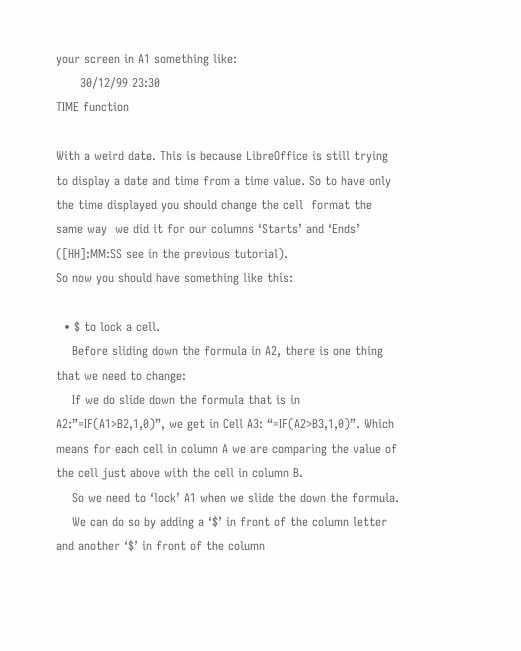your screen in A1 something like:
      30/12/99 23:30
TIME function

With a weird date. This is because LibreOffice is still trying to display a date and time from a time value. So to have only the time displayed you should change the cell  format the same way  we did it for our columns ‘Starts’ and ‘Ends’ ([HH]:MM:SS see in the previous tutorial).
So now you should have something like this:

  • $ to lock a cell.
    Before sliding down the formula in A2, there is one thing that we need to change:
    If we do slide down the formula that is in A2:”=IF(A1>B2,1,0)”, we get in Cell A3: “=IF(A2>B3,1,0)”. Which means for each cell in column A we are comparing the value of the cell just above with the cell in column B.
    So we need to ‘lock’ A1 when we slide the down the formula.
    We can do so by adding a ‘$’ in front of the column letter and another ‘$’ in front of the column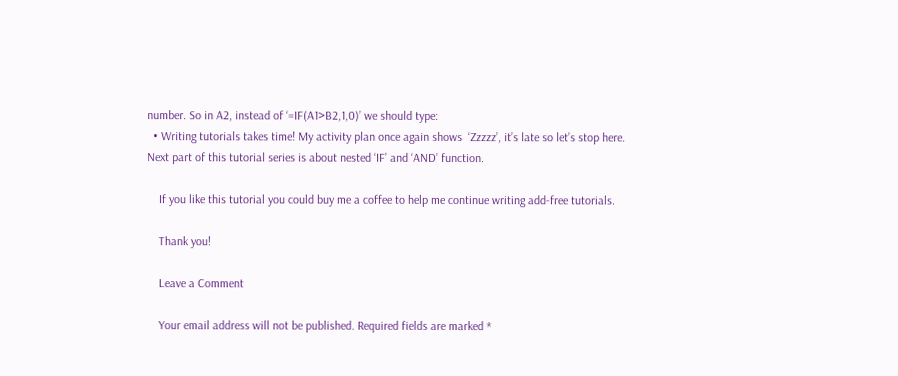number. So in A2, instead of ‘=IF(A1>B2,1,0)’ we should type:
  • Writing tutorials takes time! My activity plan once again shows  ‘Zzzzz’, it’s late so let’s stop here. Next part of this tutorial series is about nested ‘IF’ and ‘AND’ function.

    If you like this tutorial you could buy me a coffee to help me continue writing add-free tutorials.

    Thank you!

    Leave a Comment

    Your email address will not be published. Required fields are marked *